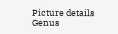Picture details
Genus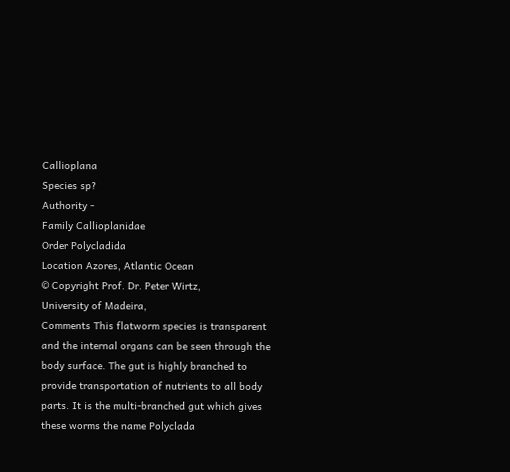Callioplana
Species sp?
Authority -
Family Callioplanidae
Order Polycladida
Location Azores, Atlantic Ocean
© Copyright Prof. Dr. Peter Wirtz,
University of Madeira,
Comments This flatworm species is transparent and the internal organs can be seen through the body surface. The gut is highly branched to provide transportation of nutrients to all body parts. It is the multi-branched gut which gives these worms the name Polyclada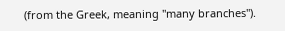(from the Greek, meaning "many branches").